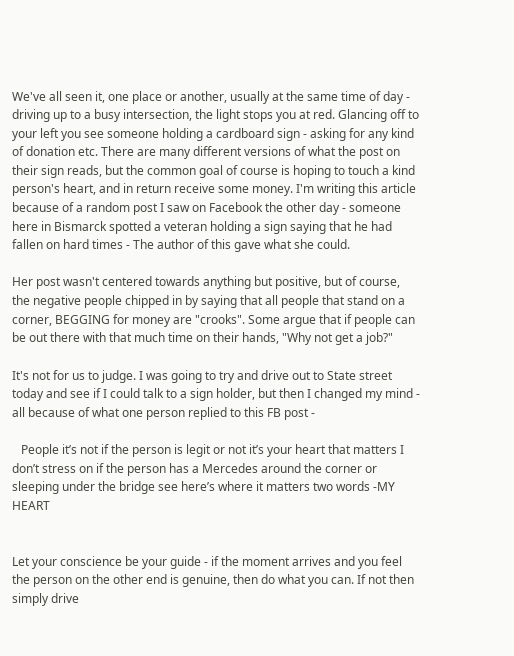We've all seen it, one place or another, usually at the same time of day - driving up to a busy intersection, the light stops you at red. Glancing off to your left you see someone holding a cardboard sign - asking for any kind of donation etc. There are many different versions of what the post on their sign reads, but the common goal of course is hoping to touch a kind person's heart, and in return receive some money. I'm writing this article because of a random post I saw on Facebook the other day - someone here in Bismarck spotted a veteran holding a sign saying that he had fallen on hard times - The author of this gave what she could.

Her post wasn't centered towards anything but positive, but of course, the negative people chipped in by saying that all people that stand on a corner, BEGGING for money are "crooks". Some argue that if people can be out there with that much time on their hands, "Why not get a job?"

It's not for us to judge. I was going to try and drive out to State street today and see if I could talk to a sign holder, but then I changed my mind - all because of what one person replied to this FB post -

   People it’s not if the person is legit or not it’s your heart that matters I don’t stress on if the person has a Mercedes around the corner or sleeping under the bridge see here’s where it matters two words -MY HEART


Let your conscience be your guide - if the moment arrives and you feel the person on the other end is genuine, then do what you can. If not then simply drive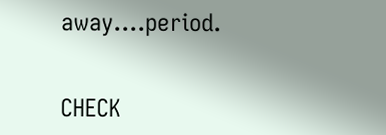away....period.


CHECK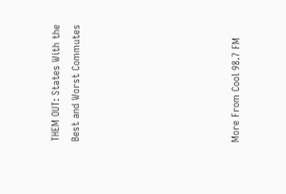THEM OUT: States With the Best and Worst Commutes







More From Cool 98.7 FM